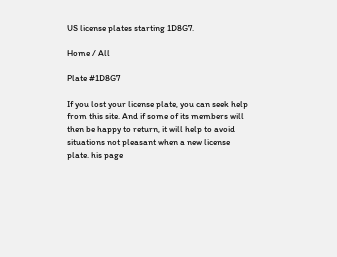US license plates starting 1D8G7.

Home / All

Plate #1D8G7

If you lost your license plate, you can seek help from this site. And if some of its members will then be happy to return, it will help to avoid situations not pleasant when a new license plate. his page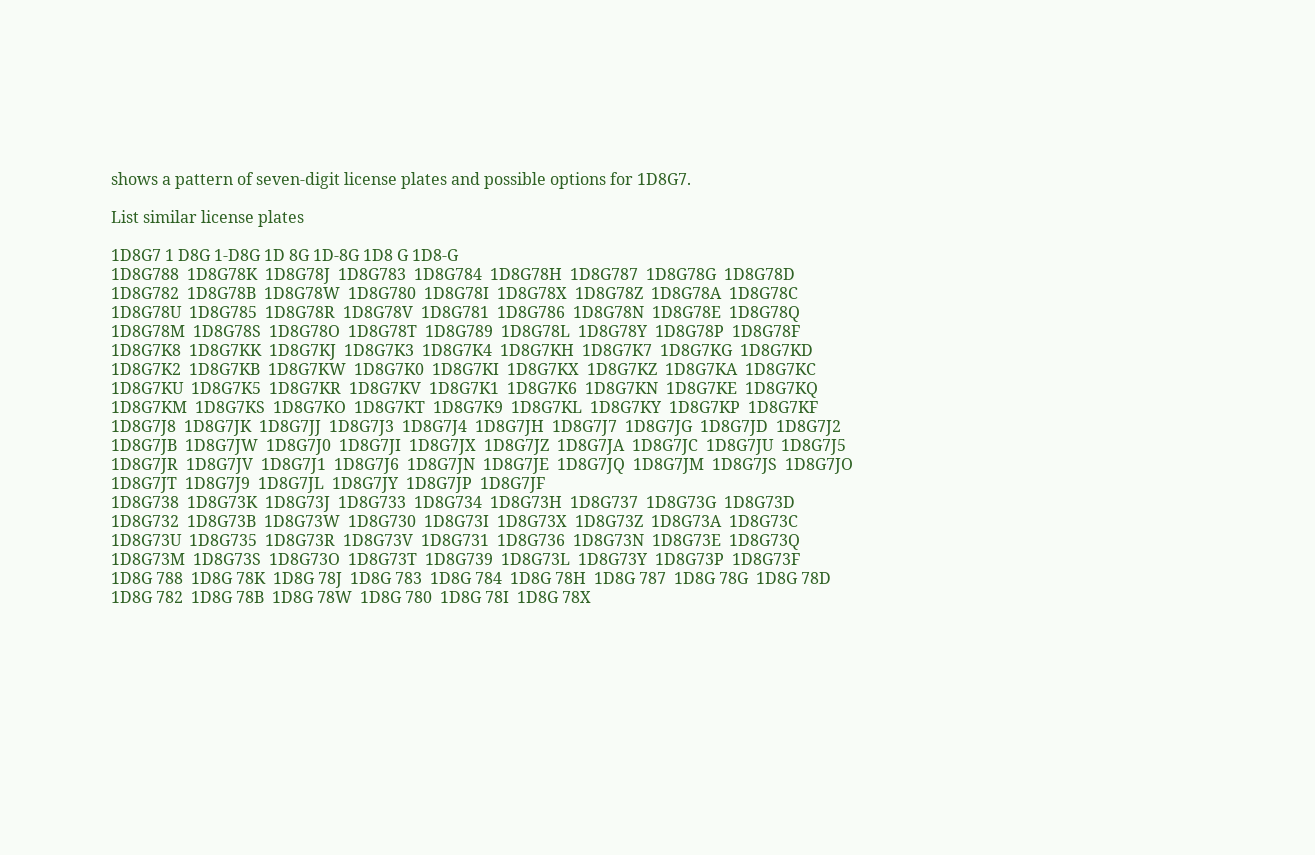shows a pattern of seven-digit license plates and possible options for 1D8G7.

List similar license plates

1D8G7 1 D8G 1-D8G 1D 8G 1D-8G 1D8 G 1D8-G
1D8G788  1D8G78K  1D8G78J  1D8G783  1D8G784  1D8G78H  1D8G787  1D8G78G  1D8G78D  1D8G782  1D8G78B  1D8G78W  1D8G780  1D8G78I  1D8G78X  1D8G78Z  1D8G78A  1D8G78C  1D8G78U  1D8G785  1D8G78R  1D8G78V  1D8G781  1D8G786  1D8G78N  1D8G78E  1D8G78Q  1D8G78M  1D8G78S  1D8G78O  1D8G78T  1D8G789  1D8G78L  1D8G78Y  1D8G78P  1D8G78F
1D8G7K8  1D8G7KK  1D8G7KJ  1D8G7K3  1D8G7K4  1D8G7KH  1D8G7K7  1D8G7KG  1D8G7KD  1D8G7K2  1D8G7KB  1D8G7KW  1D8G7K0  1D8G7KI  1D8G7KX  1D8G7KZ  1D8G7KA  1D8G7KC  1D8G7KU  1D8G7K5  1D8G7KR  1D8G7KV  1D8G7K1  1D8G7K6  1D8G7KN  1D8G7KE  1D8G7KQ  1D8G7KM  1D8G7KS  1D8G7KO  1D8G7KT  1D8G7K9  1D8G7KL  1D8G7KY  1D8G7KP  1D8G7KF
1D8G7J8  1D8G7JK  1D8G7JJ  1D8G7J3  1D8G7J4  1D8G7JH  1D8G7J7  1D8G7JG  1D8G7JD  1D8G7J2  1D8G7JB  1D8G7JW  1D8G7J0  1D8G7JI  1D8G7JX  1D8G7JZ  1D8G7JA  1D8G7JC  1D8G7JU  1D8G7J5  1D8G7JR  1D8G7JV  1D8G7J1  1D8G7J6  1D8G7JN  1D8G7JE  1D8G7JQ  1D8G7JM  1D8G7JS  1D8G7JO  1D8G7JT  1D8G7J9  1D8G7JL  1D8G7JY  1D8G7JP  1D8G7JF
1D8G738  1D8G73K  1D8G73J  1D8G733  1D8G734  1D8G73H  1D8G737  1D8G73G  1D8G73D  1D8G732  1D8G73B  1D8G73W  1D8G730  1D8G73I  1D8G73X  1D8G73Z  1D8G73A  1D8G73C  1D8G73U  1D8G735  1D8G73R  1D8G73V  1D8G731  1D8G736  1D8G73N  1D8G73E  1D8G73Q  1D8G73M  1D8G73S  1D8G73O  1D8G73T  1D8G739  1D8G73L  1D8G73Y  1D8G73P  1D8G73F
1D8G 788  1D8G 78K  1D8G 78J  1D8G 783  1D8G 784  1D8G 78H  1D8G 787  1D8G 78G  1D8G 78D  1D8G 782  1D8G 78B  1D8G 78W  1D8G 780  1D8G 78I  1D8G 78X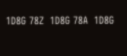1D8G 78Z  1D8G 78A  1D8G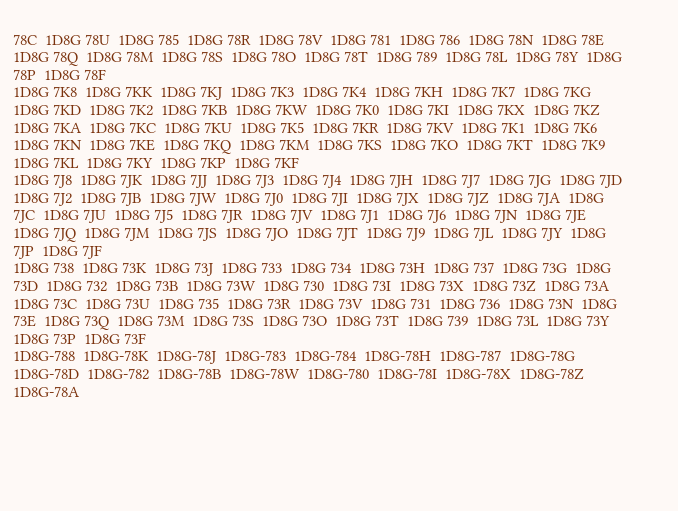78C  1D8G 78U  1D8G 785  1D8G 78R  1D8G 78V  1D8G 781  1D8G 786  1D8G 78N  1D8G 78E  1D8G 78Q  1D8G 78M  1D8G 78S  1D8G 78O  1D8G 78T  1D8G 789  1D8G 78L  1D8G 78Y  1D8G 78P  1D8G 78F
1D8G 7K8  1D8G 7KK  1D8G 7KJ  1D8G 7K3  1D8G 7K4  1D8G 7KH  1D8G 7K7  1D8G 7KG  1D8G 7KD  1D8G 7K2  1D8G 7KB  1D8G 7KW  1D8G 7K0  1D8G 7KI  1D8G 7KX  1D8G 7KZ  1D8G 7KA  1D8G 7KC  1D8G 7KU  1D8G 7K5  1D8G 7KR  1D8G 7KV  1D8G 7K1  1D8G 7K6  1D8G 7KN  1D8G 7KE  1D8G 7KQ  1D8G 7KM  1D8G 7KS  1D8G 7KO  1D8G 7KT  1D8G 7K9  1D8G 7KL  1D8G 7KY  1D8G 7KP  1D8G 7KF
1D8G 7J8  1D8G 7JK  1D8G 7JJ  1D8G 7J3  1D8G 7J4  1D8G 7JH  1D8G 7J7  1D8G 7JG  1D8G 7JD  1D8G 7J2  1D8G 7JB  1D8G 7JW  1D8G 7J0  1D8G 7JI  1D8G 7JX  1D8G 7JZ  1D8G 7JA  1D8G 7JC  1D8G 7JU  1D8G 7J5  1D8G 7JR  1D8G 7JV  1D8G 7J1  1D8G 7J6  1D8G 7JN  1D8G 7JE  1D8G 7JQ  1D8G 7JM  1D8G 7JS  1D8G 7JO  1D8G 7JT  1D8G 7J9  1D8G 7JL  1D8G 7JY  1D8G 7JP  1D8G 7JF
1D8G 738  1D8G 73K  1D8G 73J  1D8G 733  1D8G 734  1D8G 73H  1D8G 737  1D8G 73G  1D8G 73D  1D8G 732  1D8G 73B  1D8G 73W  1D8G 730  1D8G 73I  1D8G 73X  1D8G 73Z  1D8G 73A  1D8G 73C  1D8G 73U  1D8G 735  1D8G 73R  1D8G 73V  1D8G 731  1D8G 736  1D8G 73N  1D8G 73E  1D8G 73Q  1D8G 73M  1D8G 73S  1D8G 73O  1D8G 73T  1D8G 739  1D8G 73L  1D8G 73Y  1D8G 73P  1D8G 73F
1D8G-788  1D8G-78K  1D8G-78J  1D8G-783  1D8G-784  1D8G-78H  1D8G-787  1D8G-78G  1D8G-78D  1D8G-782  1D8G-78B  1D8G-78W  1D8G-780  1D8G-78I  1D8G-78X  1D8G-78Z  1D8G-78A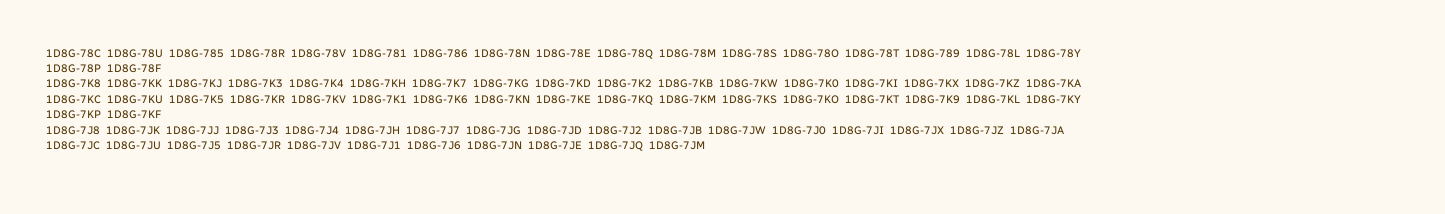1D8G-78C  1D8G-78U  1D8G-785  1D8G-78R  1D8G-78V  1D8G-781  1D8G-786  1D8G-78N  1D8G-78E  1D8G-78Q  1D8G-78M  1D8G-78S  1D8G-78O  1D8G-78T  1D8G-789  1D8G-78L  1D8G-78Y  1D8G-78P  1D8G-78F
1D8G-7K8  1D8G-7KK  1D8G-7KJ  1D8G-7K3  1D8G-7K4  1D8G-7KH  1D8G-7K7  1D8G-7KG  1D8G-7KD  1D8G-7K2  1D8G-7KB  1D8G-7KW  1D8G-7K0  1D8G-7KI  1D8G-7KX  1D8G-7KZ  1D8G-7KA  1D8G-7KC  1D8G-7KU  1D8G-7K5  1D8G-7KR  1D8G-7KV  1D8G-7K1  1D8G-7K6  1D8G-7KN  1D8G-7KE  1D8G-7KQ  1D8G-7KM  1D8G-7KS  1D8G-7KO  1D8G-7KT  1D8G-7K9  1D8G-7KL  1D8G-7KY  1D8G-7KP  1D8G-7KF
1D8G-7J8  1D8G-7JK  1D8G-7JJ  1D8G-7J3  1D8G-7J4  1D8G-7JH  1D8G-7J7  1D8G-7JG  1D8G-7JD  1D8G-7J2  1D8G-7JB  1D8G-7JW  1D8G-7J0  1D8G-7JI  1D8G-7JX  1D8G-7JZ  1D8G-7JA  1D8G-7JC  1D8G-7JU  1D8G-7J5  1D8G-7JR  1D8G-7JV  1D8G-7J1  1D8G-7J6  1D8G-7JN  1D8G-7JE  1D8G-7JQ  1D8G-7JM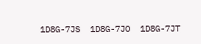1D8G-7JS  1D8G-7JO  1D8G-7JT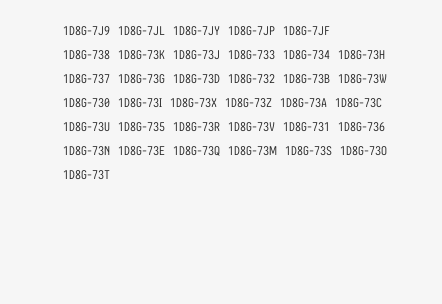1D8G-7J9  1D8G-7JL  1D8G-7JY  1D8G-7JP  1D8G-7JF
1D8G-738  1D8G-73K  1D8G-73J  1D8G-733  1D8G-734  1D8G-73H  1D8G-737  1D8G-73G  1D8G-73D  1D8G-732  1D8G-73B  1D8G-73W  1D8G-730  1D8G-73I  1D8G-73X  1D8G-73Z  1D8G-73A  1D8G-73C  1D8G-73U  1D8G-735  1D8G-73R  1D8G-73V  1D8G-731  1D8G-736  1D8G-73N  1D8G-73E  1D8G-73Q  1D8G-73M  1D8G-73S  1D8G-73O  1D8G-73T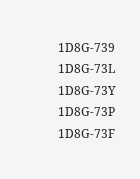1D8G-739  1D8G-73L  1D8G-73Y  1D8G-73P  1D8G-73F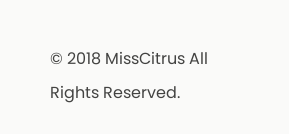© 2018 MissCitrus All Rights Reserved.